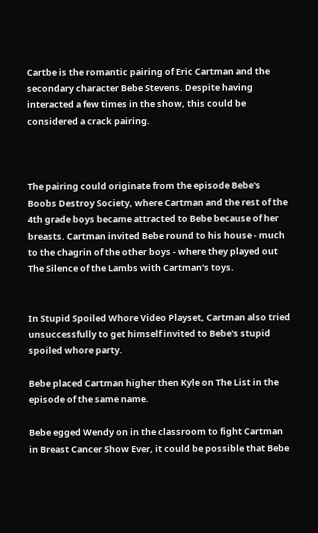Cartbe is the romantic pairing of Eric Cartman and the secondary character Bebe Stevens. Despite having interacted a few times in the show, this could be considered a crack pairing.



The pairing could originate from the episode Bebe's Boobs Destroy Society, where Cartman and the rest of the 4th grade boys became attracted to Bebe because of her breasts. Cartman invited Bebe round to his house - much to the chagrin of the other boys - where they played out The Silence of the Lambs with Cartman's toys.


In Stupid Spoiled Whore Video Playset, Cartman also tried unsuccessfully to get himself invited to Bebe's stupid spoiled whore party.

Bebe placed Cartman higher then Kyle on The List in the episode of the same name.

Bebe egged Wendy on in the classroom to fight Cartman in Breast Cancer Show Ever, it could be possible that Bebe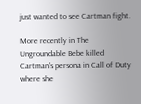just wanted to see Cartman fight.

More recently in The Ungroundable Bebe killed Cartman's persona in Call of Duty where she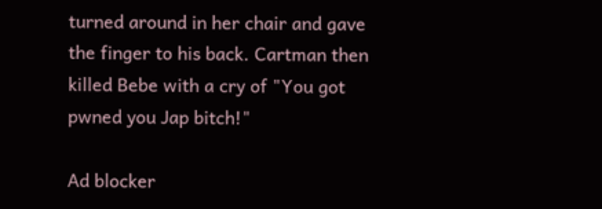turned around in her chair and gave the finger to his back. Cartman then killed Bebe with a cry of "You got pwned you Jap bitch!"

Ad blocker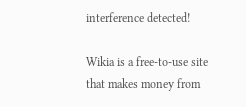interference detected!

Wikia is a free-to-use site that makes money from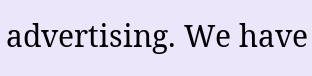advertising. We have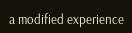a modified experience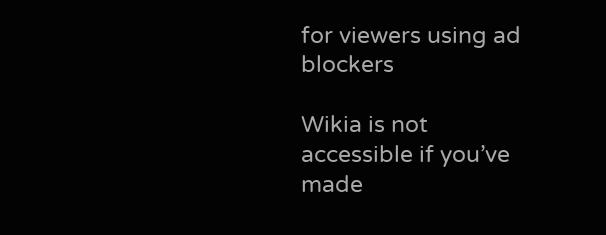for viewers using ad blockers

Wikia is not accessible if you’ve made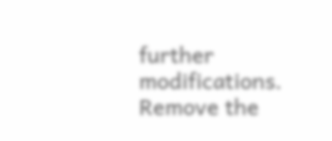further modifications. Remove the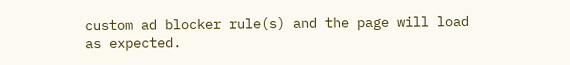custom ad blocker rule(s) and the page will load as expected.